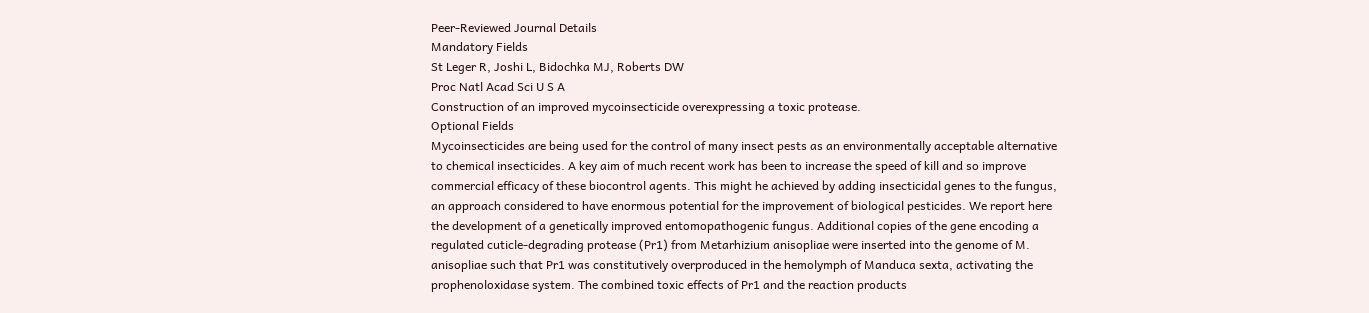Peer-Reviewed Journal Details
Mandatory Fields
St Leger R, Joshi L, Bidochka MJ, Roberts DW
Proc Natl Acad Sci U S A
Construction of an improved mycoinsecticide overexpressing a toxic protease.
Optional Fields
Mycoinsecticides are being used for the control of many insect pests as an environmentally acceptable alternative to chemical insecticides. A key aim of much recent work has been to increase the speed of kill and so improve commercial efficacy of these biocontrol agents. This might he achieved by adding insecticidal genes to the fungus, an approach considered to have enormous potential for the improvement of biological pesticides. We report here the development of a genetically improved entomopathogenic fungus. Additional copies of the gene encoding a regulated cuticle-degrading protease (Pr1) from Metarhizium anisopliae were inserted into the genome of M. anisopliae such that Pr1 was constitutively overproduced in the hemolymph of Manduca sexta, activating the prophenoloxidase system. The combined toxic effects of Pr1 and the reaction products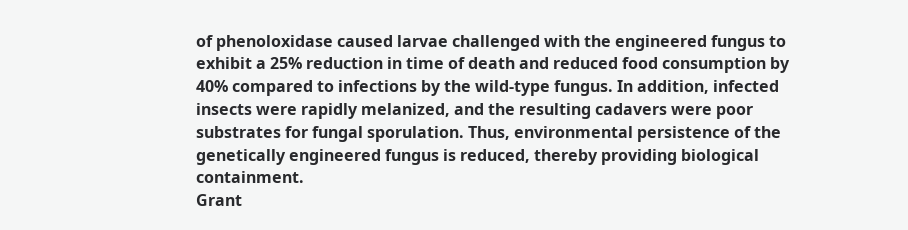of phenoloxidase caused larvae challenged with the engineered fungus to exhibit a 25% reduction in time of death and reduced food consumption by 40% compared to infections by the wild-type fungus. In addition, infected insects were rapidly melanized, and the resulting cadavers were poor substrates for fungal sporulation. Thus, environmental persistence of the genetically engineered fungus is reduced, thereby providing biological containment.
Grant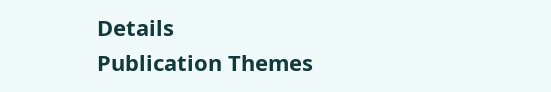Details
Publication Themes